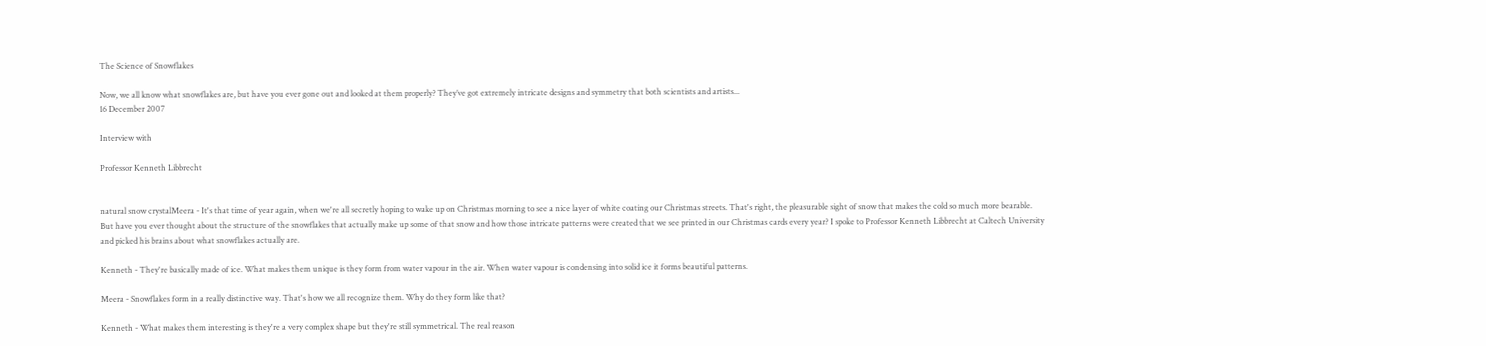The Science of Snowflakes

Now, we all know what snowflakes are, but have you ever gone out and looked at them properly? They’ve got extremely intricate designs and symmetry that both scientists and artists...
16 December 2007

Interview with

Professor Kenneth Libbrecht


natural snow crystalMeera - It's that time of year again, when we're all secretly hoping to wake up on Christmas morning to see a nice layer of white coating our Christmas streets. That's right, the pleasurable sight of snow that makes the cold so much more bearable. But have you ever thought about the structure of the snowflakes that actually make up some of that snow and how those intricate patterns were created that we see printed in our Christmas cards every year? I spoke to Professor Kenneth Libbrecht at Caltech University and picked his brains about what snowflakes actually are.

Kenneth - They're basically made of ice. What makes them unique is they form from water vapour in the air. When water vapour is condensing into solid ice it forms beautiful patterns.

Meera - Snowflakes form in a really distinctive way. That's how we all recognize them. Why do they form like that?

Kenneth - What makes them interesting is they're a very complex shape but they're still symmetrical. The real reason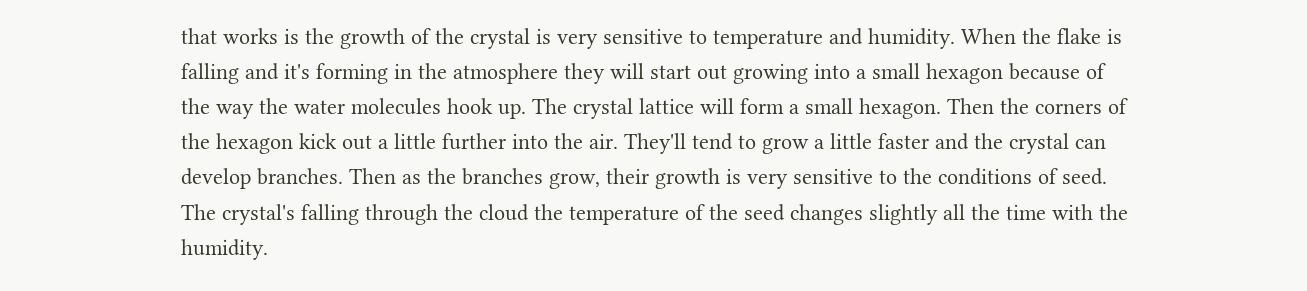that works is the growth of the crystal is very sensitive to temperature and humidity. When the flake is falling and it's forming in the atmosphere they will start out growing into a small hexagon because of the way the water molecules hook up. The crystal lattice will form a small hexagon. Then the corners of the hexagon kick out a little further into the air. They'll tend to grow a little faster and the crystal can develop branches. Then as the branches grow, their growth is very sensitive to the conditions of seed. The crystal's falling through the cloud the temperature of the seed changes slightly all the time with the humidity.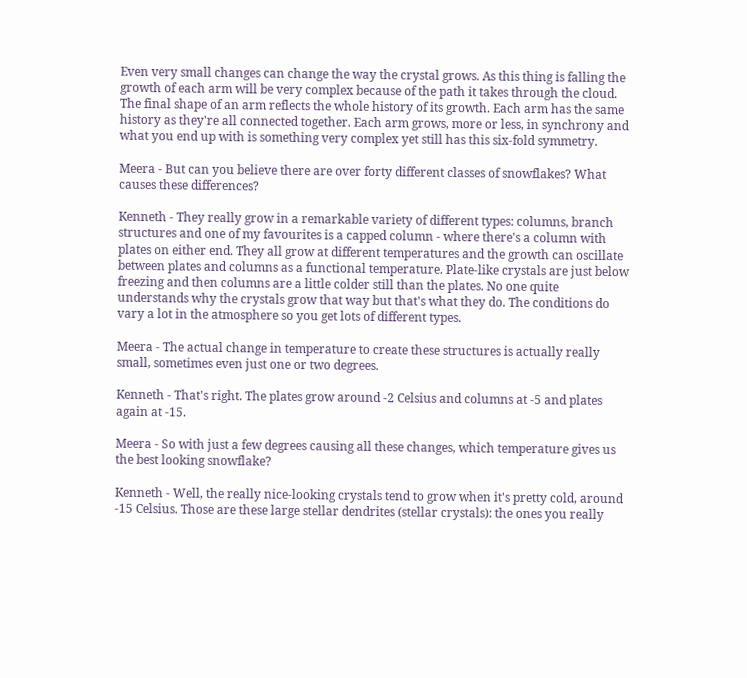Even very small changes can change the way the crystal grows. As this thing is falling the growth of each arm will be very complex because of the path it takes through the cloud. The final shape of an arm reflects the whole history of its growth. Each arm has the same history as they're all connected together. Each arm grows, more or less, in synchrony and what you end up with is something very complex yet still has this six-fold symmetry.

Meera - But can you believe there are over forty different classes of snowflakes? What causes these differences?

Kenneth - They really grow in a remarkable variety of different types: columns, branch structures and one of my favourites is a capped column - where there's a column with plates on either end. They all grow at different temperatures and the growth can oscillate between plates and columns as a functional temperature. Plate-like crystals are just below freezing and then columns are a little colder still than the plates. No one quite understands why the crystals grow that way but that's what they do. The conditions do vary a lot in the atmosphere so you get lots of different types.

Meera - The actual change in temperature to create these structures is actually really small, sometimes even just one or two degrees.

Kenneth - That's right. The plates grow around -2 Celsius and columns at -5 and plates again at -15.

Meera - So with just a few degrees causing all these changes, which temperature gives us the best looking snowflake?

Kenneth - Well, the really nice-looking crystals tend to grow when it's pretty cold, around -15 Celsius. Those are these large stellar dendrites (stellar crystals): the ones you really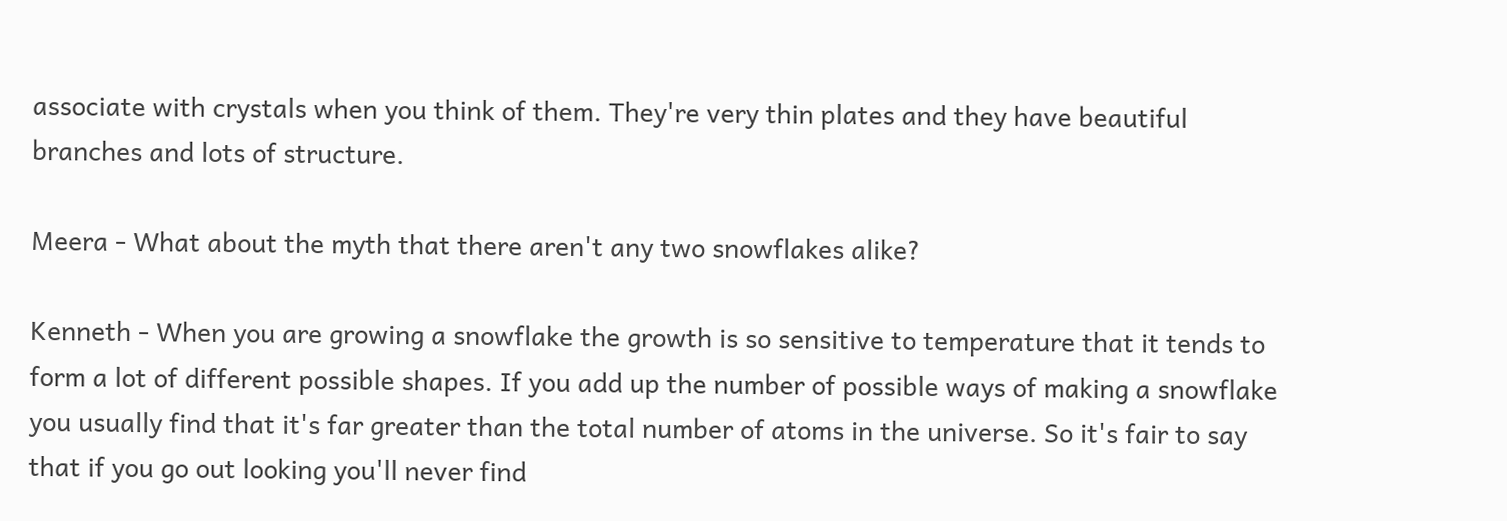associate with crystals when you think of them. They're very thin plates and they have beautiful branches and lots of structure.

Meera - What about the myth that there aren't any two snowflakes alike?

Kenneth - When you are growing a snowflake the growth is so sensitive to temperature that it tends to form a lot of different possible shapes. If you add up the number of possible ways of making a snowflake you usually find that it's far greater than the total number of atoms in the universe. So it's fair to say that if you go out looking you'll never find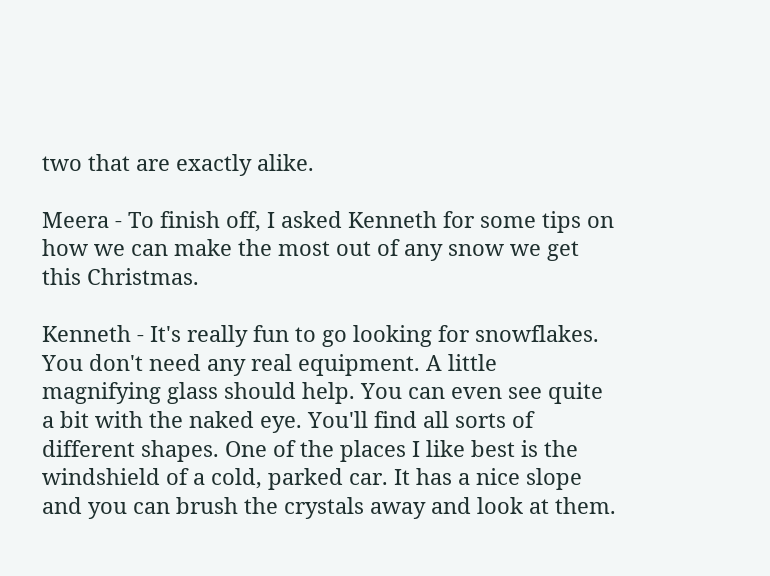two that are exactly alike.

Meera - To finish off, I asked Kenneth for some tips on how we can make the most out of any snow we get this Christmas.

Kenneth - It's really fun to go looking for snowflakes. You don't need any real equipment. A little magnifying glass should help. You can even see quite a bit with the naked eye. You'll find all sorts of different shapes. One of the places I like best is the windshield of a cold, parked car. It has a nice slope and you can brush the crystals away and look at them.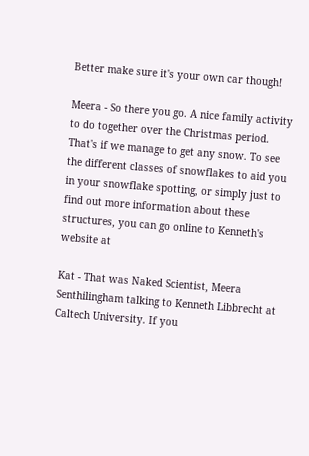Better make sure it's your own car though!

Meera - So there you go. A nice family activity to do together over the Christmas period. That's if we manage to get any snow. To see the different classes of snowflakes to aid you in your snowflake spotting, or simply just to find out more information about these structures, you can go online to Kenneth's website at

Kat - That was Naked Scientist, Meera Senthilingham talking to Kenneth Libbrecht at Caltech University. If you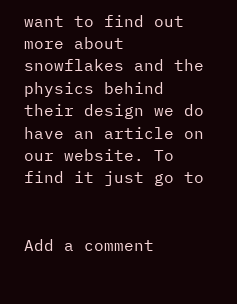want to find out more about snowflakes and the physics behind their design we do have an article on our website. To find it just go to


Add a comment